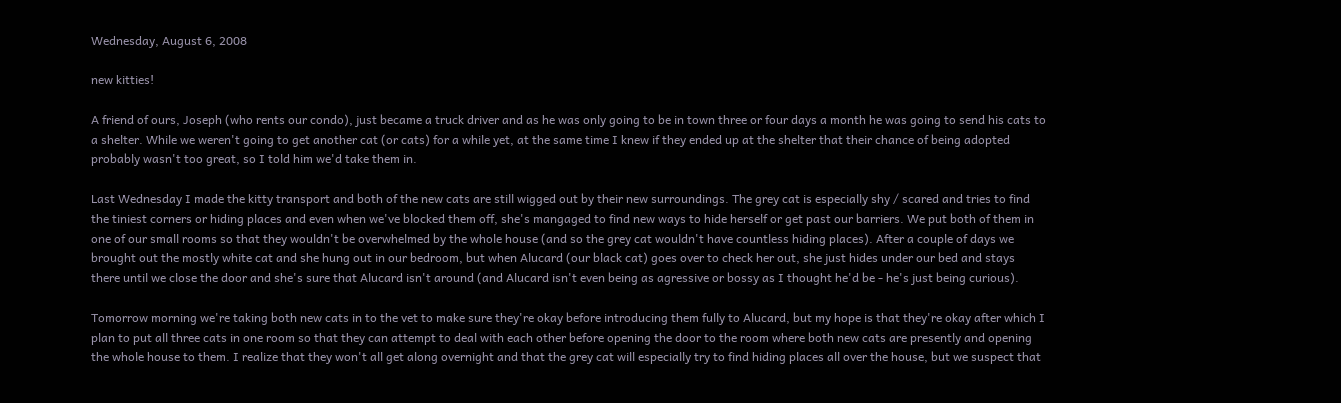Wednesday, August 6, 2008

new kitties!

A friend of ours, Joseph (who rents our condo), just became a truck driver and as he was only going to be in town three or four days a month he was going to send his cats to a shelter. While we weren't going to get another cat (or cats) for a while yet, at the same time I knew if they ended up at the shelter that their chance of being adopted probably wasn't too great, so I told him we'd take them in.

Last Wednesday I made the kitty transport and both of the new cats are still wigged out by their new surroundings. The grey cat is especially shy / scared and tries to find the tiniest corners or hiding places and even when we've blocked them off, she's mangaged to find new ways to hide herself or get past our barriers. We put both of them in one of our small rooms so that they wouldn't be overwhelmed by the whole house (and so the grey cat wouldn't have countless hiding places). After a couple of days we brought out the mostly white cat and she hung out in our bedroom, but when Alucard (our black cat) goes over to check her out, she just hides under our bed and stays there until we close the door and she's sure that Alucard isn't around (and Alucard isn't even being as agressive or bossy as I thought he'd be - he's just being curious).

Tomorrow morning we're taking both new cats in to the vet to make sure they're okay before introducing them fully to Alucard, but my hope is that they're okay after which I plan to put all three cats in one room so that they can attempt to deal with each other before opening the door to the room where both new cats are presently and opening the whole house to them. I realize that they won't all get along overnight and that the grey cat will especially try to find hiding places all over the house, but we suspect that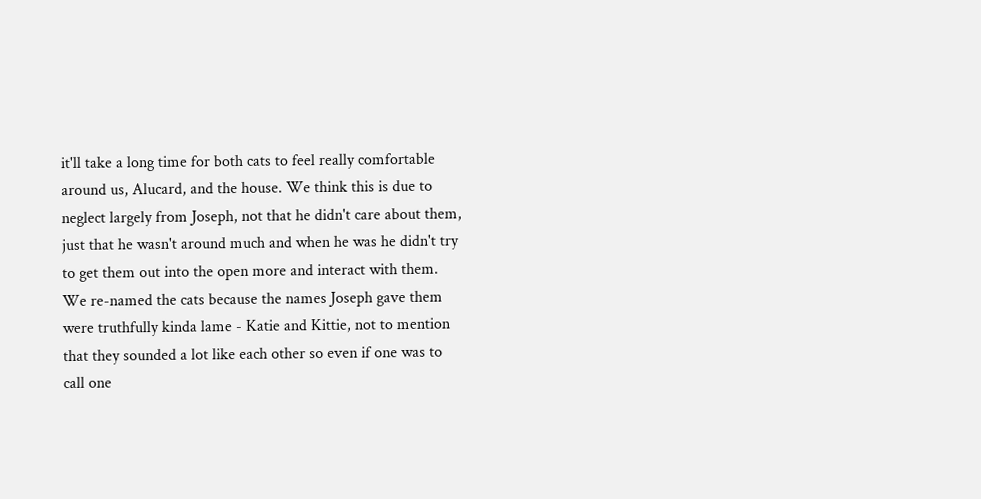it'll take a long time for both cats to feel really comfortable around us, Alucard, and the house. We think this is due to neglect largely from Joseph, not that he didn't care about them, just that he wasn't around much and when he was he didn't try to get them out into the open more and interact with them.
We re-named the cats because the names Joseph gave them were truthfully kinda lame - Katie and Kittie, not to mention that they sounded a lot like each other so even if one was to call one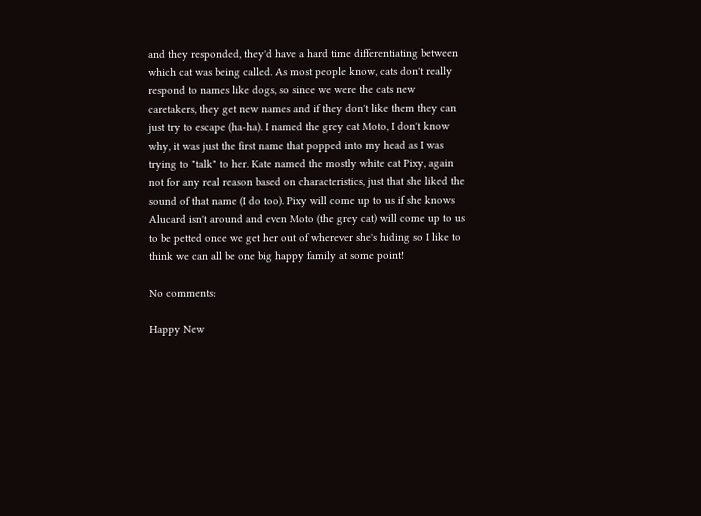and they responded, they'd have a hard time differentiating between which cat was being called. As most people know, cats don't really respond to names like dogs, so since we were the cats new caretakers, they get new names and if they don't like them they can just try to escape (ha-ha). I named the grey cat Moto, I don't know why, it was just the first name that popped into my head as I was trying to "talk" to her. Kate named the mostly white cat Pixy, again not for any real reason based on characteristics, just that she liked the sound of that name (I do too). Pixy will come up to us if she knows Alucard isn't around and even Moto (the grey cat) will come up to us to be petted once we get her out of wherever she's hiding so I like to think we can all be one big happy family at some point!

No comments:

Happy New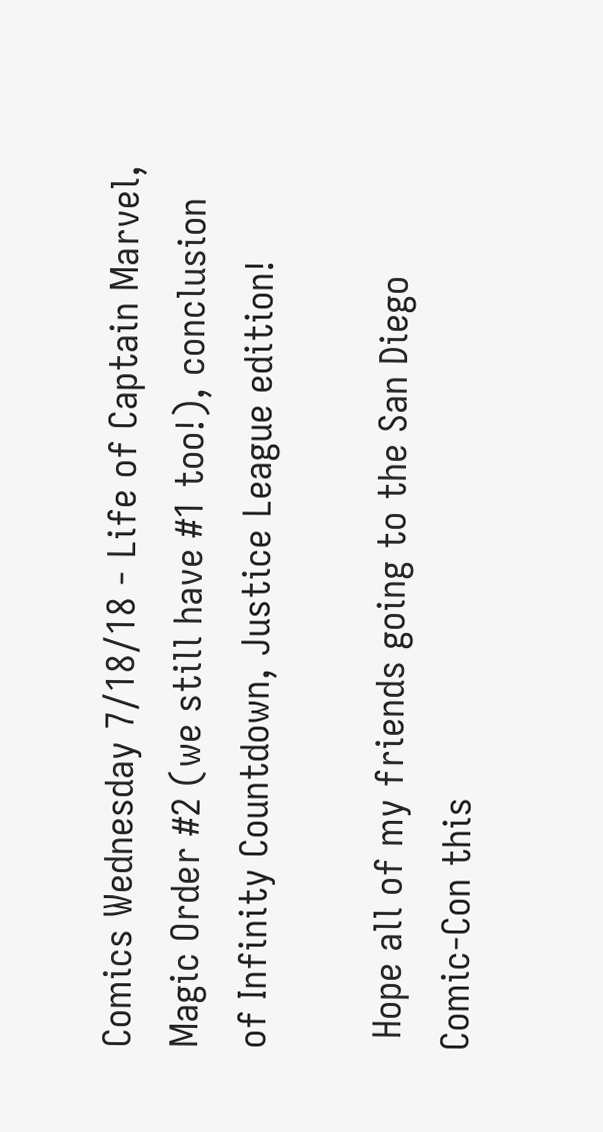Comics Wednesday 7/18/18 - Life of Captain Marvel, Magic Order #2 (we still have #1 too!), conclusion of Infinity Countdown, Justice League edition!

 Hope all of my friends going to the San Diego Comic-Con this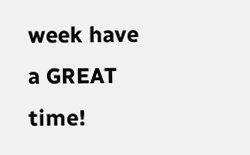week have a GREAT time!